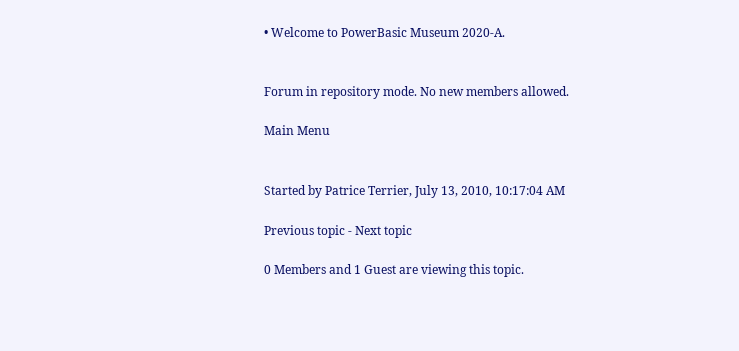• Welcome to PowerBasic Museum 2020-A.


Forum in repository mode. No new members allowed.

Main Menu


Started by Patrice Terrier, July 13, 2010, 10:17:04 AM

Previous topic - Next topic

0 Members and 1 Guest are viewing this topic.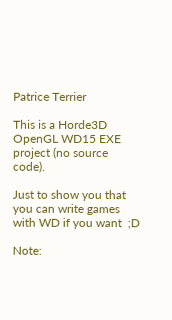Patrice Terrier

This is a Horde3D OpenGL WD15 EXE project (no source code).

Just to show you that you can write games with WD if you want  ;D

Note: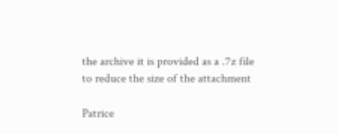the archive it is provided as a .7z file to reduce the size of the attachment

Patrice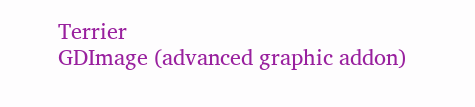Terrier
GDImage (advanced graphic addon)